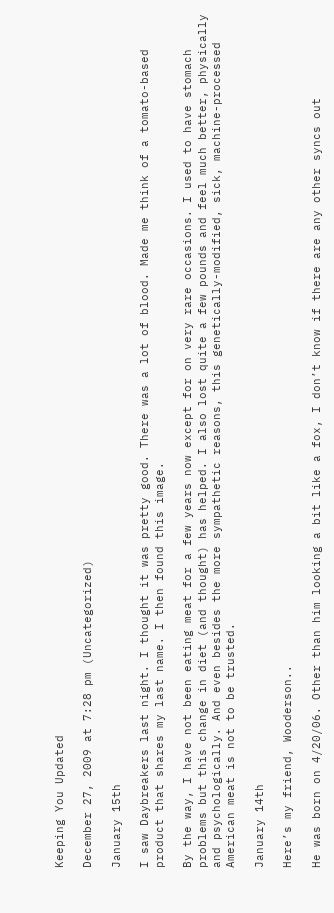Keeping You Updated

December 27, 2009 at 7:28 pm (Uncategorized)

January 15th

I saw Daybreakers last night. I thought it was pretty good. There was a lot of blood. Made me think of a tomato-based product that shares my last name. I then found this image.

By the way, I have not been eating meat for a few years now except for on very rare occasions. I used to have stomach problems but this change in diet (and thought) has helped. I also lost quite a few pounds and feel much better, physically and psychologically. And even besides the more sympathetic reasons, this genetically-modified, sick, machine-processed American meat is not to be trusted.

January 14th

Here’s my friend, Wooderson..

He was born on 4/20/06. Other than him looking a bit like a fox, I don’t know if there are any other syncs out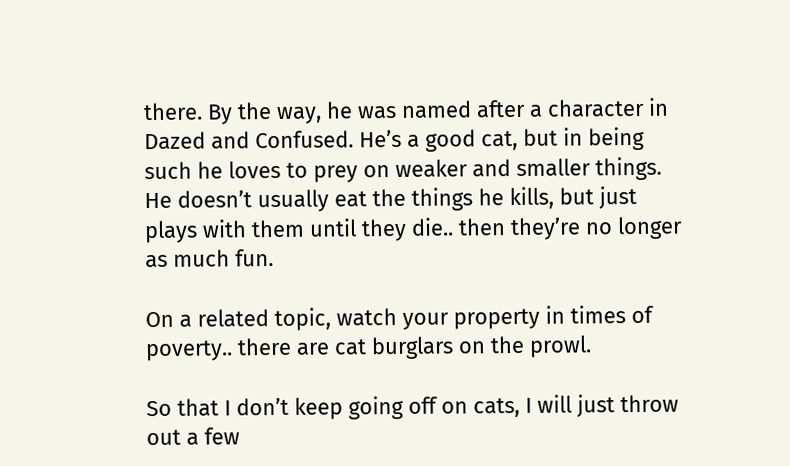there. By the way, he was named after a character in Dazed and Confused. He’s a good cat, but in being such he loves to prey on weaker and smaller things. He doesn’t usually eat the things he kills, but just plays with them until they die.. then they’re no longer as much fun.

On a related topic, watch your property in times of poverty.. there are cat burglars on the prowl.

So that I don’t keep going off on cats, I will just throw out a few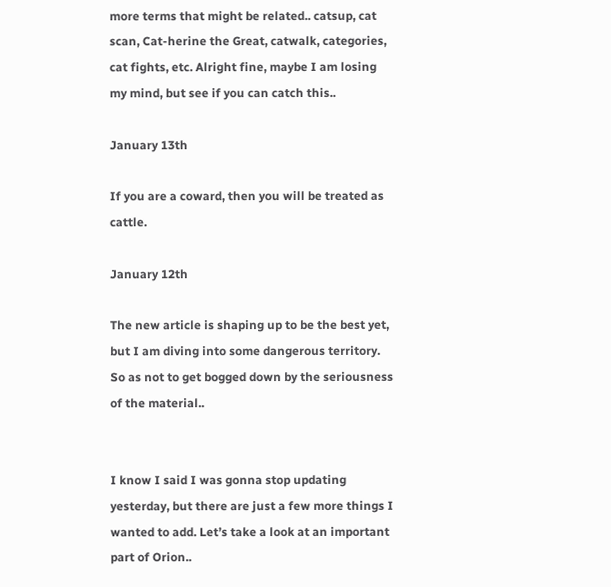more terms that might be related.. catsup, cat scan, Cat-herine the Great, catwalk, categories, cat fights, etc. Alright fine, maybe I am losing my mind, but see if you can catch this..

January 13th

If you are a coward, then you will be treated as cattle.

January 12th

The new article is shaping up to be the best yet, but I am diving into some dangerous territory. So as not to get bogged down by the seriousness of the material..


I know I said I was gonna stop updating yesterday, but there are just a few more things I wanted to add. Let’s take a look at an important part of Orion..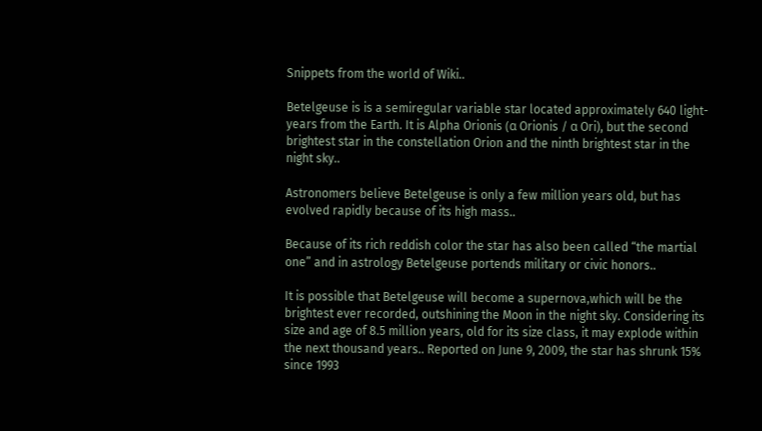Snippets from the world of Wiki..

Betelgeuse is is a semiregular variable star located approximately 640 light-years from the Earth. It is Alpha Orionis (α Orionis / α Ori), but the second brightest star in the constellation Orion and the ninth brightest star in the night sky..

Astronomers believe Betelgeuse is only a few million years old, but has evolved rapidly because of its high mass..

Because of its rich reddish color the star has also been called “the martial one” and in astrology Betelgeuse portends military or civic honors..

It is possible that Betelgeuse will become a supernova,which will be the brightest ever recorded, outshining the Moon in the night sky. Considering its size and age of 8.5 million years, old for its size class, it may explode within the next thousand years.. Reported on June 9, 2009, the star has shrunk 15% since 1993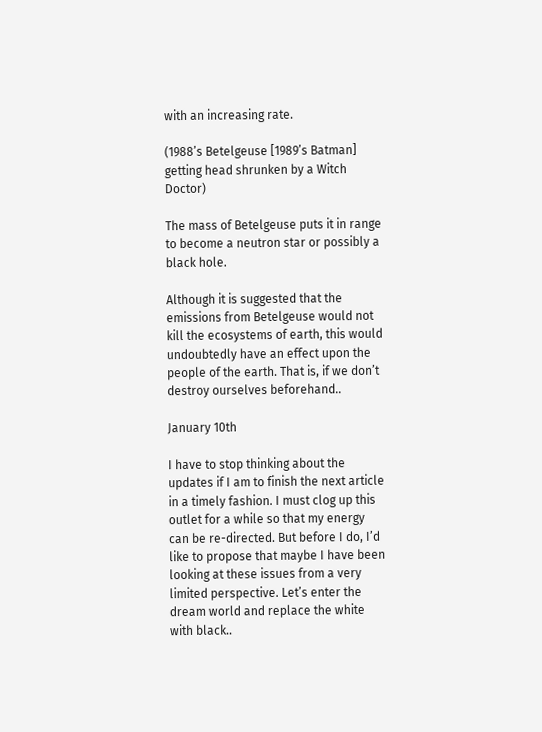with an increasing rate.

(1988’s Betelgeuse [1989’s Batman] getting head shrunken by a Witch Doctor)

The mass of Betelgeuse puts it in range to become a neutron star or possibly a black hole.

Although it is suggested that the emissions from Betelgeuse would not kill the ecosystems of earth, this would undoubtedly have an effect upon the people of the earth. That is, if we don’t destroy ourselves beforehand..

January 10th

I have to stop thinking about the updates if I am to finish the next article in a timely fashion. I must clog up this outlet for a while so that my energy can be re-directed. But before I do, I’d like to propose that maybe I have been looking at these issues from a very limited perspective. Let’s enter the dream world and replace the white with black..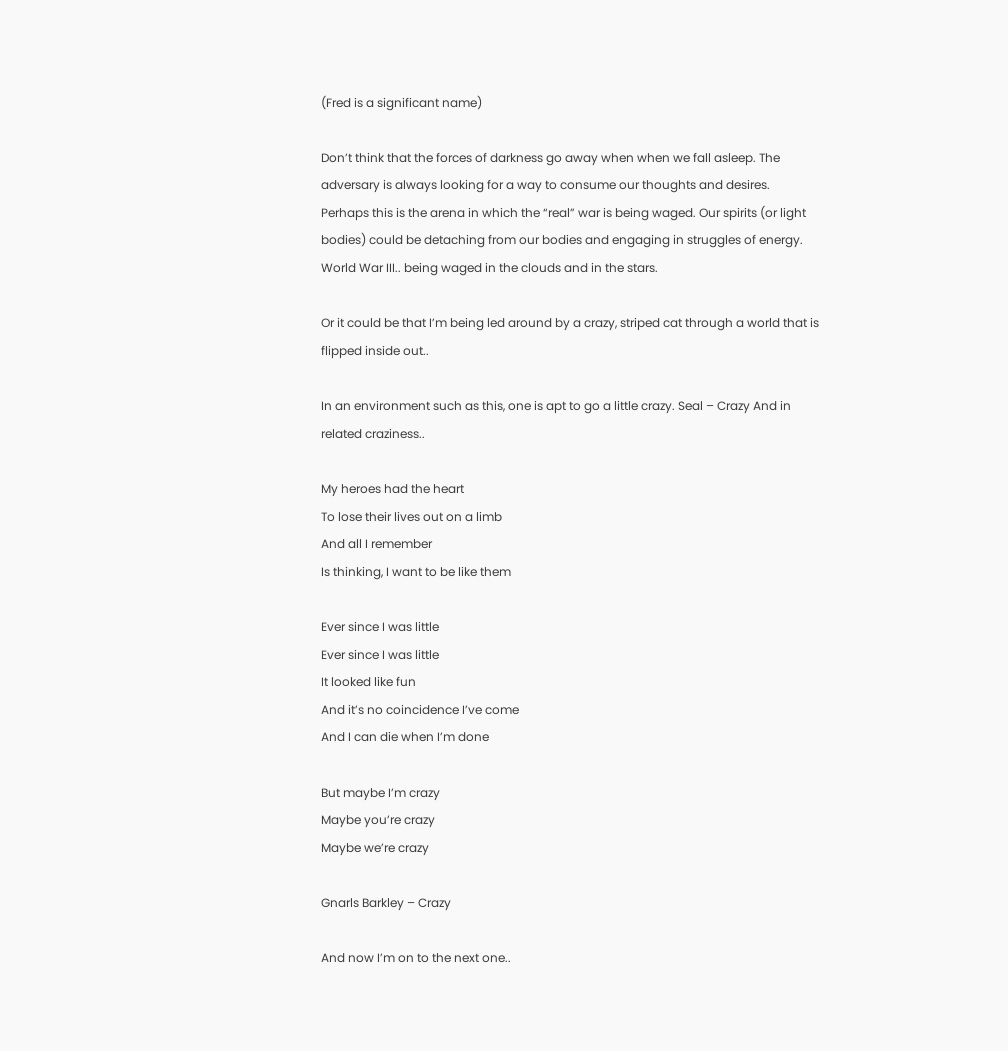(Fred is a significant name)

Don’t think that the forces of darkness go away when when we fall asleep. The adversary is always looking for a way to consume our thoughts and desires. Perhaps this is the arena in which the “real” war is being waged. Our spirits (or light bodies) could be detaching from our bodies and engaging in struggles of energy. World War III.. being waged in the clouds and in the stars.

Or it could be that I’m being led around by a crazy, striped cat through a world that is flipped inside out..

In an environment such as this, one is apt to go a little crazy. Seal – Crazy And in related craziness..

My heroes had the heart
To lose their lives out on a limb
And all I remember
Is thinking, I want to be like them

Ever since I was little
Ever since I was little
It looked like fun
And it’s no coincidence I’ve come
And I can die when I’m done

But maybe I’m crazy
Maybe you’re crazy
Maybe we’re crazy

Gnarls Barkley – Crazy

And now I’m on to the next one..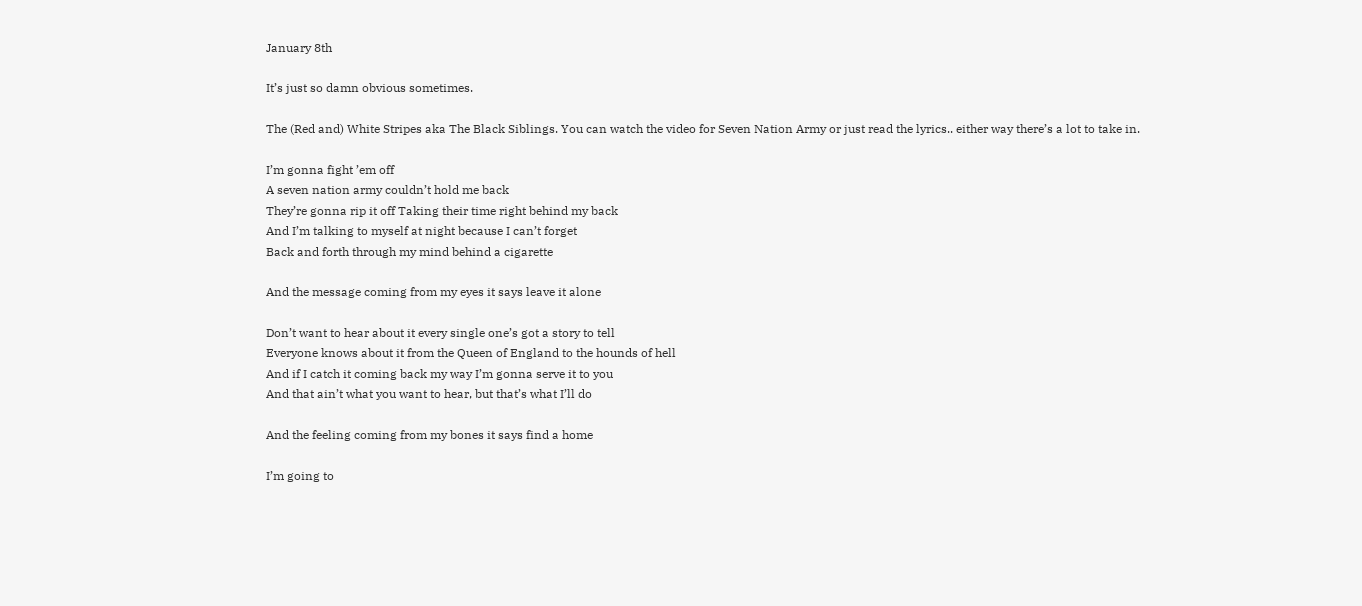January 8th

It’s just so damn obvious sometimes.

The (Red and) White Stripes aka The Black Siblings. You can watch the video for Seven Nation Army or just read the lyrics.. either way there’s a lot to take in.

I’m gonna fight ’em off
A seven nation army couldn’t hold me back
They’re gonna rip it off Taking their time right behind my back
And I’m talking to myself at night because I can’t forget
Back and forth through my mind behind a cigarette

And the message coming from my eyes it says leave it alone

Don’t want to hear about it every single one’s got a story to tell
Everyone knows about it from the Queen of England to the hounds of hell
And if I catch it coming back my way I’m gonna serve it to you
And that ain’t what you want to hear, but that’s what I’ll do

And the feeling coming from my bones it says find a home

I’m going to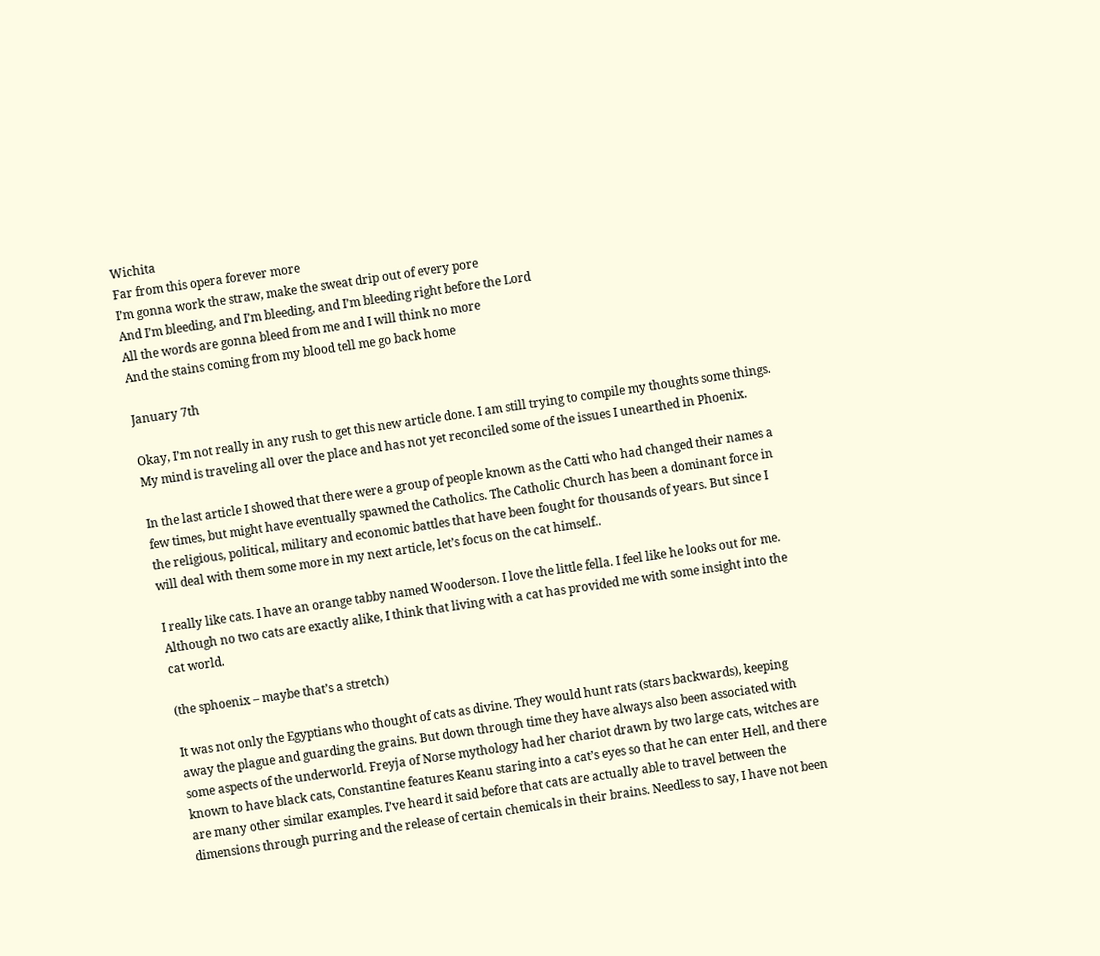Wichita
Far from this opera forever more
I’m gonna work the straw, make the sweat drip out of every pore
And I’m bleeding, and I’m bleeding, and I’m bleeding right before the Lord
All the words are gonna bleed from me and I will think no more
And the stains coming from my blood tell me go back home

January 7th

Okay, I’m not really in any rush to get this new article done. I am still trying to compile my thoughts some things. My mind is traveling all over the place and has not yet reconciled some of the issues I unearthed in Phoenix.

In the last article I showed that there were a group of people known as the Catti who had changed their names a few times, but might have eventually spawned the Catholics. The Catholic Church has been a dominant force in the religious, political, military and economic battles that have been fought for thousands of years. But since I will deal with them some more in my next article, let’s focus on the cat himself..

I really like cats. I have an orange tabby named Wooderson. I love the little fella. I feel like he looks out for me. Although no two cats are exactly alike, I think that living with a cat has provided me with some insight into the cat world.

(the sphoenix – maybe that’s a stretch)

It was not only the Egyptians who thought of cats as divine. They would hunt rats (stars backwards), keeping away the plague and guarding the grains. But down through time they have always also been associated with some aspects of the underworld. Freyja of Norse mythology had her chariot drawn by two large cats, witches are known to have black cats, Constantine features Keanu staring into a cat’s eyes so that he can enter Hell, and there are many other similar examples. I’ve heard it said before that cats are actually able to travel between the dimensions through purring and the release of certain chemicals in their brains. Needless to say, I have not been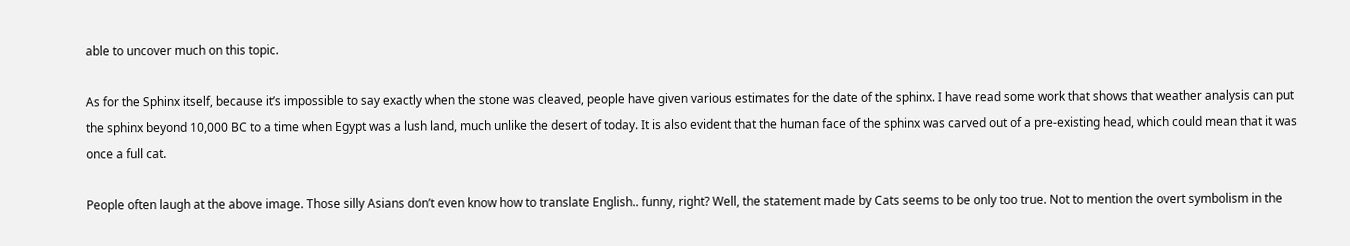able to uncover much on this topic.

As for the Sphinx itself, because it’s impossible to say exactly when the stone was cleaved, people have given various estimates for the date of the sphinx. I have read some work that shows that weather analysis can put the sphinx beyond 10,000 BC to a time when Egypt was a lush land, much unlike the desert of today. It is also evident that the human face of the sphinx was carved out of a pre-existing head, which could mean that it was once a full cat.

People often laugh at the above image. Those silly Asians don’t even know how to translate English.. funny, right? Well, the statement made by Cats seems to be only too true. Not to mention the overt symbolism in the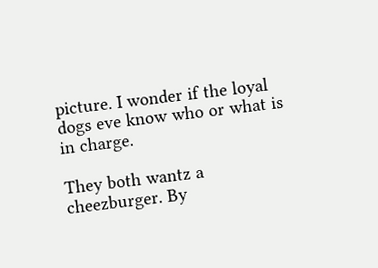picture. I wonder if the loyal dogs eve know who or what is in charge.

They both wantz a cheezburger. By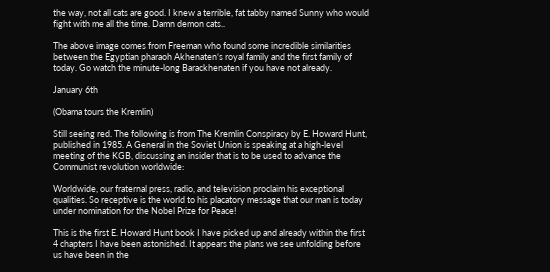the way, not all cats are good. I knew a terrible, fat tabby named Sunny who would fight with me all the time. Damn demon cats..

The above image comes from Freeman who found some incredible similarities between the Egyptian pharaoh Akhenaten‘s royal family and the first family of today. Go watch the minute-long Barackhenaten if you have not already.

January 6th

(Obama tours the Kremlin)

Still seeing red. The following is from The Kremlin Conspiracy by E. Howard Hunt, published in 1985. A General in the Soviet Union is speaking at a high-level meeting of the KGB, discussing an insider that is to be used to advance the Communist revolution worldwide:

Worldwide, our fraternal press, radio, and television proclaim his exceptional qualities. So receptive is the world to his placatory message that our man is today under nomination for the Nobel Prize for Peace!

This is the first E. Howard Hunt book I have picked up and already within the first 4 chapters I have been astonished. It appears the plans we see unfolding before us have been in the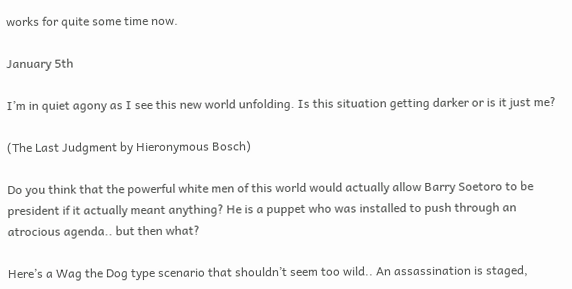works for quite some time now.

January 5th

I’m in quiet agony as I see this new world unfolding. Is this situation getting darker or is it just me?

(The Last Judgment by Hieronymous Bosch)

Do you think that the powerful white men of this world would actually allow Barry Soetoro to be president if it actually meant anything? He is a puppet who was installed to push through an atrocious agenda.. but then what?

Here’s a Wag the Dog type scenario that shouldn’t seem too wild.. An assassination is staged,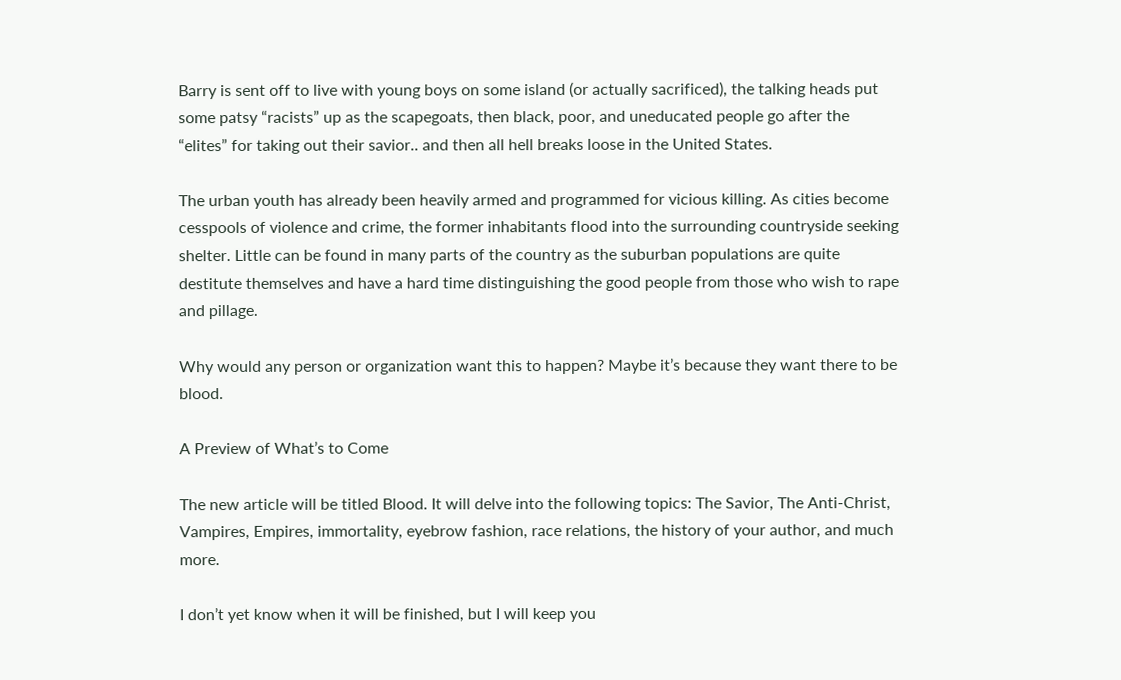Barry is sent off to live with young boys on some island (or actually sacrificed), the talking heads put some patsy “racists” up as the scapegoats, then black, poor, and uneducated people go after the “elites” for taking out their savior.. and then all hell breaks loose in the United States.

The urban youth has already been heavily armed and programmed for vicious killing. As cities become cesspools of violence and crime, the former inhabitants flood into the surrounding countryside seeking shelter. Little can be found in many parts of the country as the suburban populations are quite destitute themselves and have a hard time distinguishing the good people from those who wish to rape and pillage.

Why would any person or organization want this to happen? Maybe it’s because they want there to be blood.

A Preview of What’s to Come

The new article will be titled Blood. It will delve into the following topics: The Savior, The Anti-Christ, Vampires, Empires, immortality, eyebrow fashion, race relations, the history of your author, and much more.

I don’t yet know when it will be finished, but I will keep you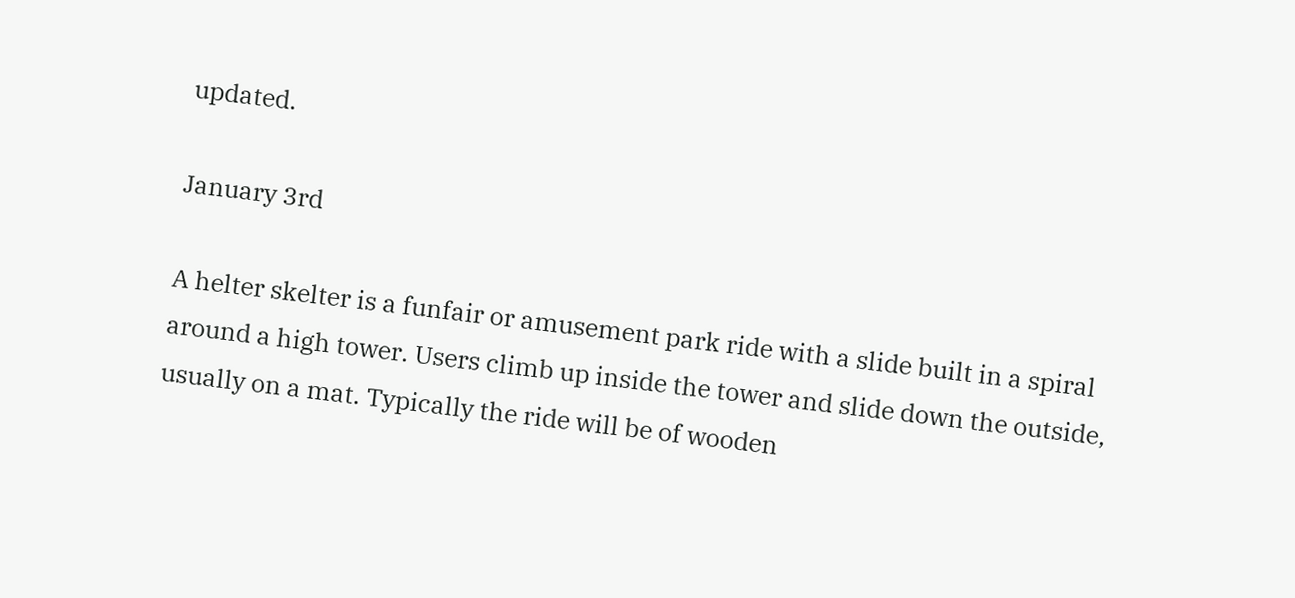updated.

January 3rd

A helter skelter is a funfair or amusement park ride with a slide built in a spiral around a high tower. Users climb up inside the tower and slide down the outside, usually on a mat. Typically the ride will be of wooden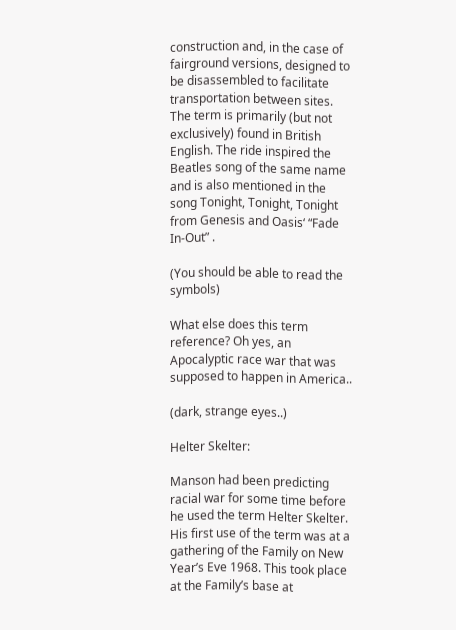construction and, in the case of fairground versions, designed to be disassembled to facilitate transportation between sites. The term is primarily (but not exclusively) found in British English. The ride inspired the Beatles song of the same name and is also mentioned in the song Tonight, Tonight, Tonight from Genesis and Oasis‘ “Fade In-Out” .

(You should be able to read the symbols)

What else does this term reference? Oh yes, an Apocalyptic race war that was supposed to happen in America..

(dark, strange eyes..)

Helter Skelter:

Manson had been predicting racial war for some time before he used the term Helter Skelter. His first use of the term was at a gathering of the Family on New Year’s Eve 1968. This took place at the Family’s base at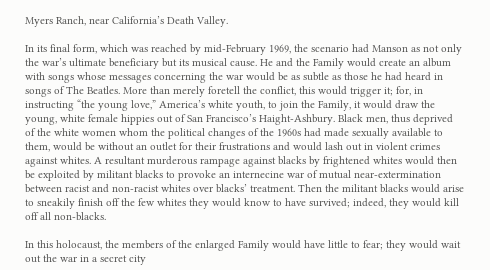Myers Ranch, near California’s Death Valley.

In its final form, which was reached by mid-February 1969, the scenario had Manson as not only the war’s ultimate beneficiary but its musical cause. He and the Family would create an album with songs whose messages concerning the war would be as subtle as those he had heard in songs of The Beatles. More than merely foretell the conflict, this would trigger it; for, in instructing “the young love,” America’s white youth, to join the Family, it would draw the young, white female hippies out of San Francisco’s Haight-Ashbury. Black men, thus deprived of the white women whom the political changes of the 1960s had made sexually available to them, would be without an outlet for their frustrations and would lash out in violent crimes against whites. A resultant murderous rampage against blacks by frightened whites would then be exploited by militant blacks to provoke an internecine war of mutual near-extermination between racist and non-racist whites over blacks’ treatment. Then the militant blacks would arise to sneakily finish off the few whites they would know to have survived; indeed, they would kill off all non-blacks.

In this holocaust, the members of the enlarged Family would have little to fear; they would wait out the war in a secret city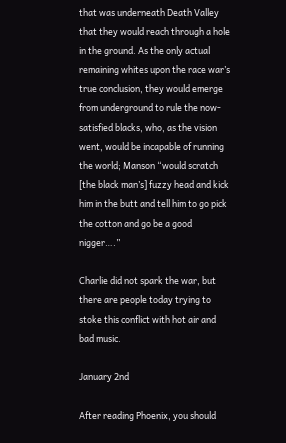that was underneath Death Valley that they would reach through a hole in the ground. As the only actual remaining whites upon the race war’s true conclusion, they would emerge from underground to rule the now-satisfied blacks, who, as the vision went, would be incapable of running the world; Manson “would scratch [the black man’s] fuzzy head and kick him in the butt and tell him to go pick the cotton and go be a good nigger….”

Charlie did not spark the war, but there are people today trying to stoke this conflict with hot air and bad music.

January 2nd

After reading Phoenix, you should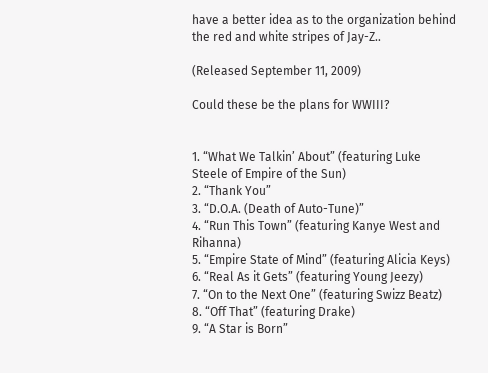have a better idea as to the organization behind the red and white stripes of Jay-Z..

(Released September 11, 2009)

Could these be the plans for WWIII?


1. “What We Talkin’ About” (featuring Luke Steele of Empire of the Sun)
2. “Thank You”
3. “D.O.A. (Death of Auto-Tune)”
4. “Run This Town” (featuring Kanye West and Rihanna)
5. “Empire State of Mind” (featuring Alicia Keys)
6. “Real As it Gets” (featuring Young Jeezy)
7. “On to the Next One” (featuring Swizz Beatz)
8. “Off That” (featuring Drake)
9. “A Star is Born”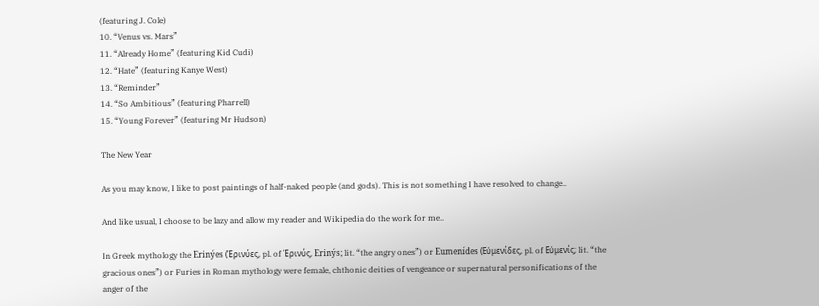(featuring J. Cole)
10. “Venus vs. Mars”
11. “Already Home” (featuring Kid Cudi)
12. “Hate” (featuring Kanye West)
13. “Reminder”
14. “So Ambitious” (featuring Pharrell)
15. “Young Forever” (featuring Mr Hudson)

The New Year

As you may know, I like to post paintings of half-naked people (and gods). This is not something I have resolved to change..

And like usual, I choose to be lazy and allow my reader and Wikipedia do the work for me..

In Greek mythology the Erinýes (Ἐρινύες, pl. of Ἐρινύς, Erinýs; lit. “the angry ones”) or Eumenídes (Εὐμενίδες, pl. of Εὐμενίς; lit. “the gracious ones”) or Furies in Roman mythology were female, chthonic deities of vengeance or supernatural personifications of the anger of the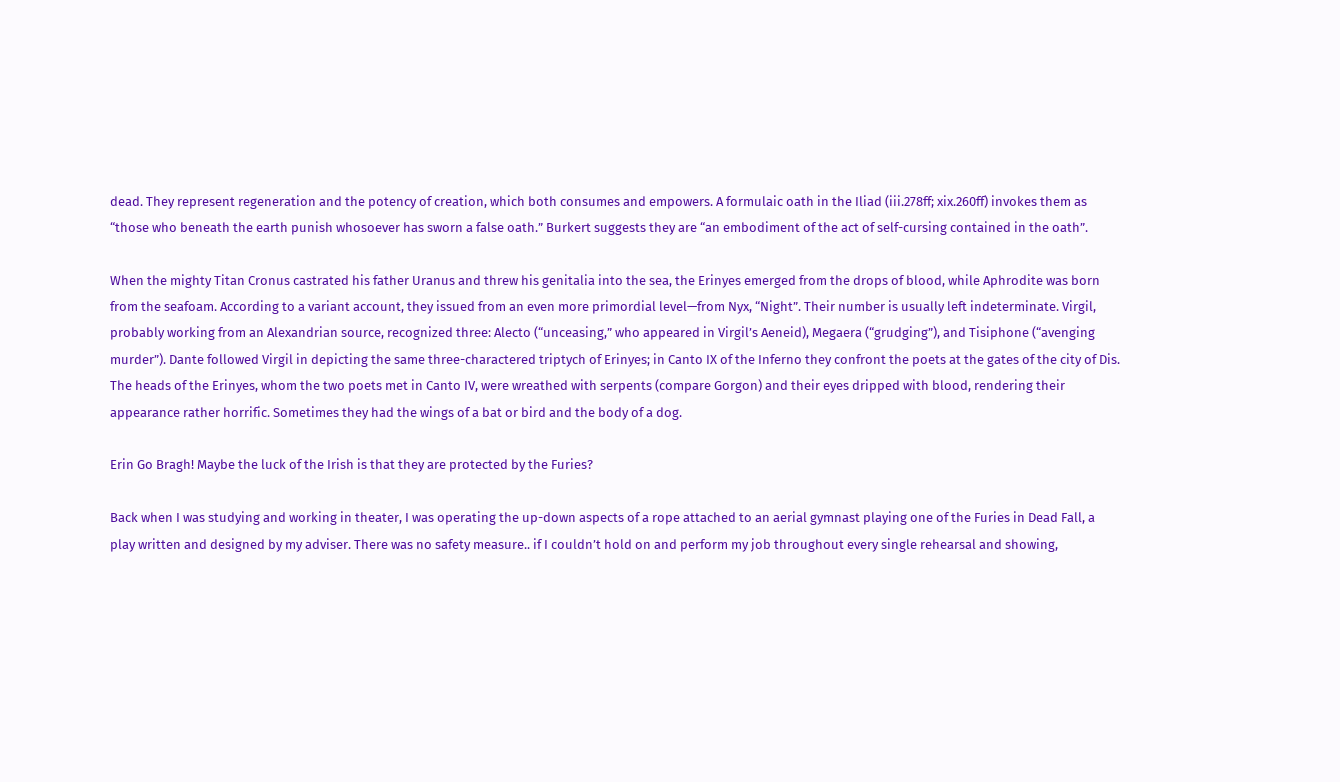dead. They represent regeneration and the potency of creation, which both consumes and empowers. A formulaic oath in the Iliad (iii.278ff; xix.260ff) invokes them as “those who beneath the earth punish whosoever has sworn a false oath.” Burkert suggests they are “an embodiment of the act of self-cursing contained in the oath”.

When the mighty Titan Cronus castrated his father Uranus and threw his genitalia into the sea, the Erinyes emerged from the drops of blood, while Aphrodite was born from the seafoam. According to a variant account, they issued from an even more primordial level—from Nyx, “Night”. Their number is usually left indeterminate. Virgil, probably working from an Alexandrian source, recognized three: Alecto (“unceasing,” who appeared in Virgil’s Aeneid), Megaera (“grudging”), and Tisiphone (“avenging murder”). Dante followed Virgil in depicting the same three-charactered triptych of Erinyes; in Canto IX of the Inferno they confront the poets at the gates of the city of Dis. The heads of the Erinyes, whom the two poets met in Canto IV, were wreathed with serpents (compare Gorgon) and their eyes dripped with blood, rendering their appearance rather horrific. Sometimes they had the wings of a bat or bird and the body of a dog.

Erin Go Bragh! Maybe the luck of the Irish is that they are protected by the Furies?

Back when I was studying and working in theater, I was operating the up-down aspects of a rope attached to an aerial gymnast playing one of the Furies in Dead Fall, a play written and designed by my adviser. There was no safety measure.. if I couldn’t hold on and perform my job throughout every single rehearsal and showing,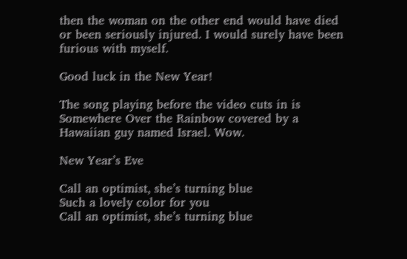then the woman on the other end would have died or been seriously injured. I would surely have been furious with myself.

Good luck in the New Year!

The song playing before the video cuts in is Somewhere Over the Rainbow covered by a Hawaiian guy named Israel. Wow.

New Year’s Eve

Call an optimist, she’s turning blue
Such a lovely color for you
Call an optimist, she’s turning blue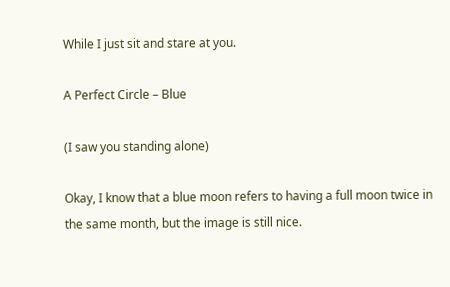While I just sit and stare at you.

A Perfect Circle – Blue

(I saw you standing alone)

Okay, I know that a blue moon refers to having a full moon twice in the same month, but the image is still nice.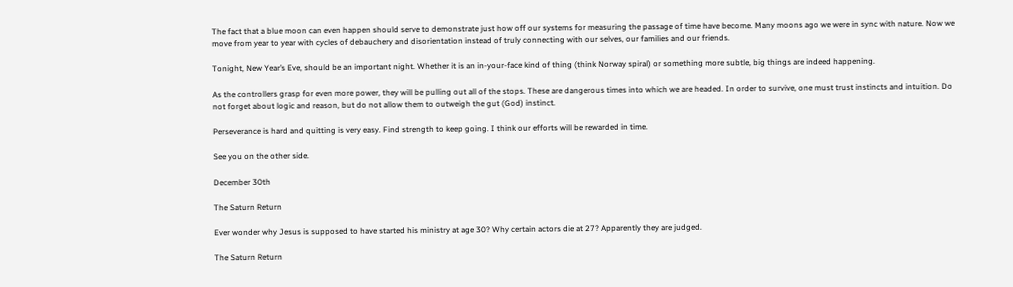The fact that a blue moon can even happen should serve to demonstrate just how off our systems for measuring the passage of time have become. Many moons ago we were in sync with nature. Now we move from year to year with cycles of debauchery and disorientation instead of truly connecting with our selves, our families and our friends.

Tonight, New Year’s Eve, should be an important night. Whether it is an in-your-face kind of thing (think Norway spiral) or something more subtle, big things are indeed happening.

As the controllers grasp for even more power, they will be pulling out all of the stops. These are dangerous times into which we are headed. In order to survive, one must trust instincts and intuition. Do not forget about logic and reason, but do not allow them to outweigh the gut (God) instinct.

Perseverance is hard and quitting is very easy. Find strength to keep going. I think our efforts will be rewarded in time.

See you on the other side.

December 30th

The Saturn Return

Ever wonder why Jesus is supposed to have started his ministry at age 30? Why certain actors die at 27? Apparently they are judged.

The Saturn Return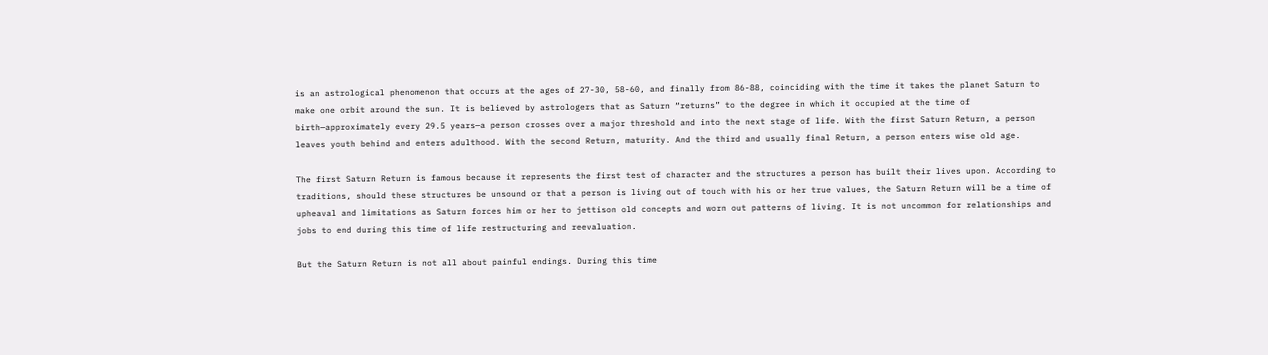is an astrological phenomenon that occurs at the ages of 27-30, 58-60, and finally from 86-88, coinciding with the time it takes the planet Saturn to make one orbit around the sun. It is believed by astrologers that as Saturn “returns” to the degree in which it occupied at the time of birth—approximately every 29.5 years—a person crosses over a major threshold and into the next stage of life. With the first Saturn Return, a person leaves youth behind and enters adulthood. With the second Return, maturity. And the third and usually final Return, a person enters wise old age.

The first Saturn Return is famous because it represents the first test of character and the structures a person has built their lives upon. According to traditions, should these structures be unsound or that a person is living out of touch with his or her true values, the Saturn Return will be a time of upheaval and limitations as Saturn forces him or her to jettison old concepts and worn out patterns of living. It is not uncommon for relationships and jobs to end during this time of life restructuring and reevaluation.

But the Saturn Return is not all about painful endings. During this time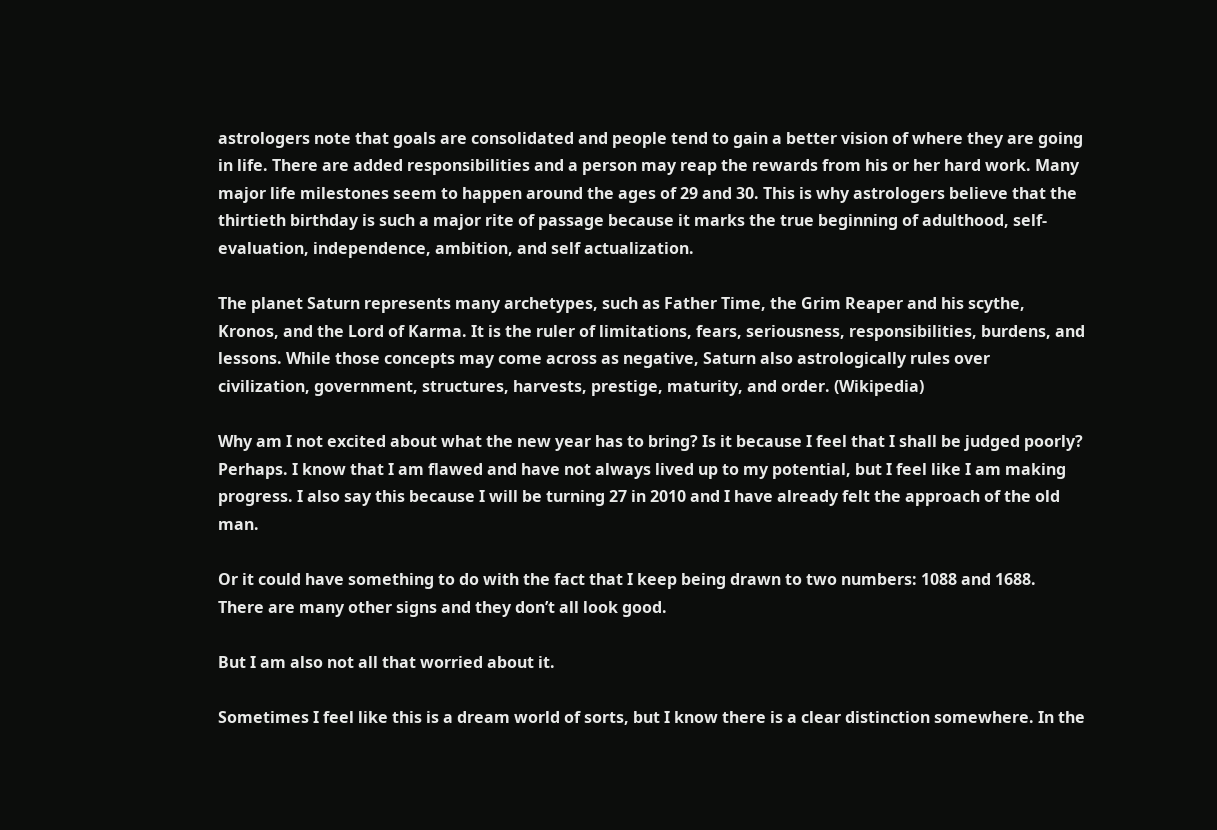astrologers note that goals are consolidated and people tend to gain a better vision of where they are going in life. There are added responsibilities and a person may reap the rewards from his or her hard work. Many major life milestones seem to happen around the ages of 29 and 30. This is why astrologers believe that the thirtieth birthday is such a major rite of passage because it marks the true beginning of adulthood, self-evaluation, independence, ambition, and self actualization.

The planet Saturn represents many archetypes, such as Father Time, the Grim Reaper and his scythe, Kronos, and the Lord of Karma. It is the ruler of limitations, fears, seriousness, responsibilities, burdens, and lessons. While those concepts may come across as negative, Saturn also astrologically rules over civilization, government, structures, harvests, prestige, maturity, and order. (Wikipedia)

Why am I not excited about what the new year has to bring? Is it because I feel that I shall be judged poorly? Perhaps. I know that I am flawed and have not always lived up to my potential, but I feel like I am making progress. I also say this because I will be turning 27 in 2010 and I have already felt the approach of the old man.

Or it could have something to do with the fact that I keep being drawn to two numbers: 1088 and 1688. There are many other signs and they don’t all look good.

But I am also not all that worried about it.

Sometimes I feel like this is a dream world of sorts, but I know there is a clear distinction somewhere. In the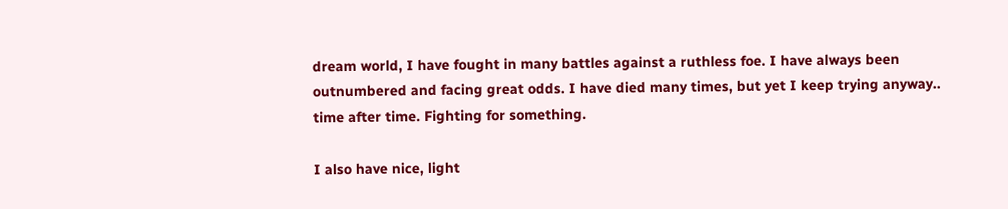dream world, I have fought in many battles against a ruthless foe. I have always been outnumbered and facing great odds. I have died many times, but yet I keep trying anyway.. time after time. Fighting for something.

I also have nice, light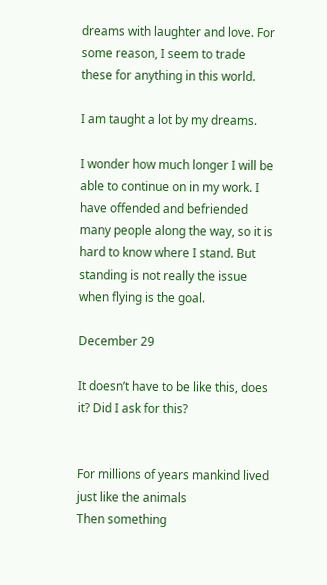dreams with laughter and love. For some reason, I seem to trade these for anything in this world.

I am taught a lot by my dreams.

I wonder how much longer I will be able to continue on in my work. I have offended and befriended many people along the way, so it is hard to know where I stand. But standing is not really the issue when flying is the goal.

December 29

It doesn’t have to be like this, does it? Did I ask for this?


For millions of years mankind lived just like the animals
Then something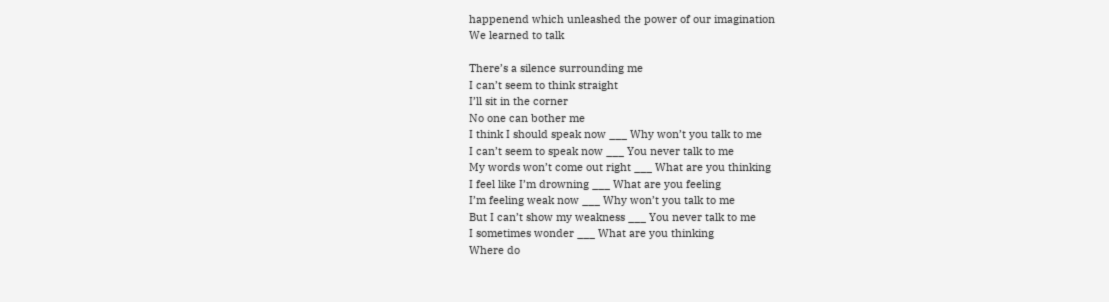happenend which unleashed the power of our imagination
We learned to talk

There’s a silence surrounding me
I can’t seem to think straight
I’ll sit in the corner
No one can bother me
I think I should speak now ___ Why won’t you talk to me
I can’t seem to speak now ___ You never talk to me
My words won’t come out right ___ What are you thinking
I feel like I’m drowning ___ What are you feeling
I’m feeling weak now ___ Why won’t you talk to me
But I can’t show my weakness ___ You never talk to me
I sometimes wonder ___ What are you thinking
Where do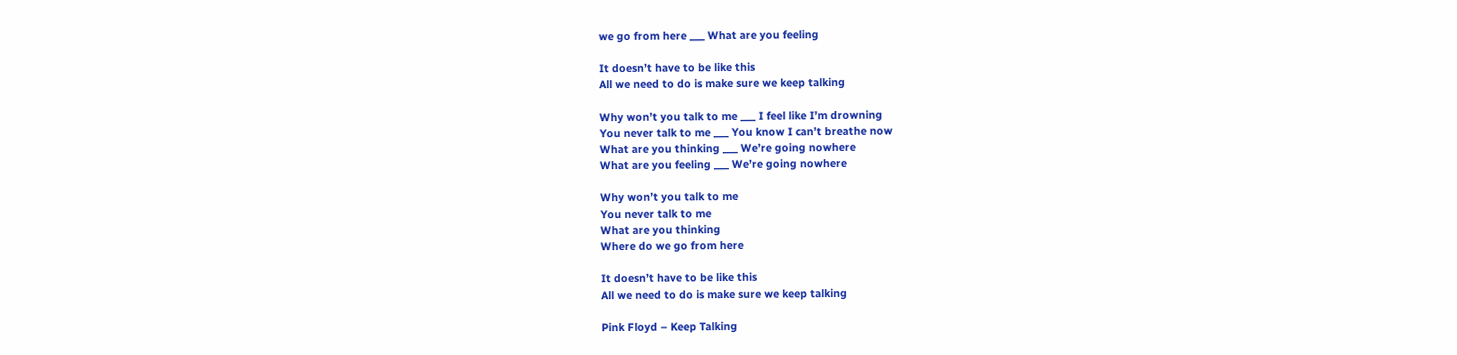we go from here ___ What are you feeling

It doesn’t have to be like this
All we need to do is make sure we keep talking

Why won’t you talk to me ___ I feel like I’m drowning
You never talk to me ___ You know I can’t breathe now
What are you thinking ___ We’re going nowhere
What are you feeling ___ We’re going nowhere

Why won’t you talk to me
You never talk to me
What are you thinking
Where do we go from here

It doesn’t have to be like this
All we need to do is make sure we keep talking

Pink Floyd – Keep Talking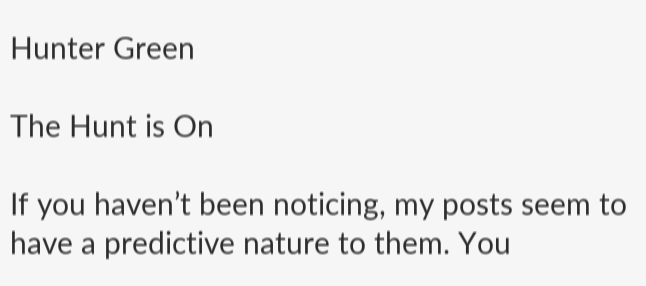Hunter Green

The Hunt is On

If you haven’t been noticing, my posts seem to have a predictive nature to them. You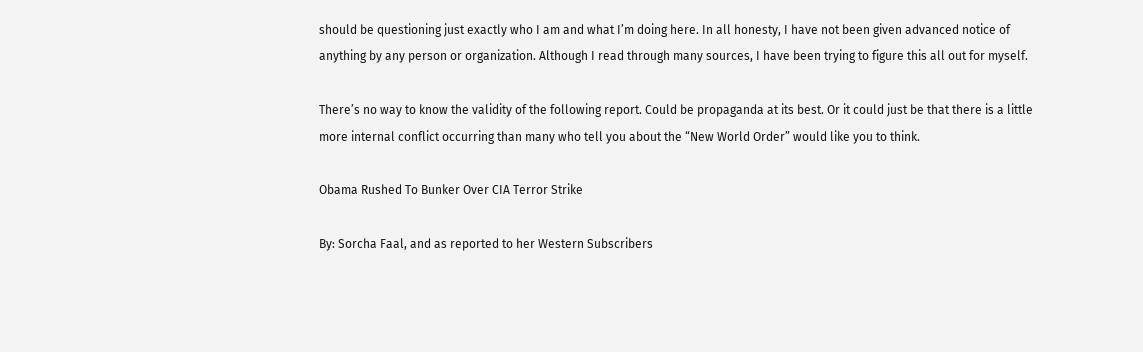should be questioning just exactly who I am and what I’m doing here. In all honesty, I have not been given advanced notice of anything by any person or organization. Although I read through many sources, I have been trying to figure this all out for myself.

There’s no way to know the validity of the following report. Could be propaganda at its best. Or it could just be that there is a little more internal conflict occurring than many who tell you about the “New World Order” would like you to think.

Obama Rushed To Bunker Over CIA Terror Strike

By: Sorcha Faal, and as reported to her Western Subscribers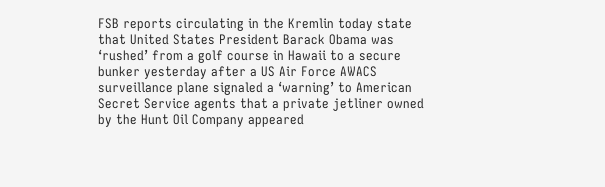FSB reports circulating in the Kremlin today state that United States President Barack Obama was ‘rushed’ from a golf course in Hawaii to a secure bunker yesterday after a US Air Force AWACS surveillance plane signaled a ‘warning’ to American Secret Service agents that a private jetliner owned by the Hunt Oil Company appeared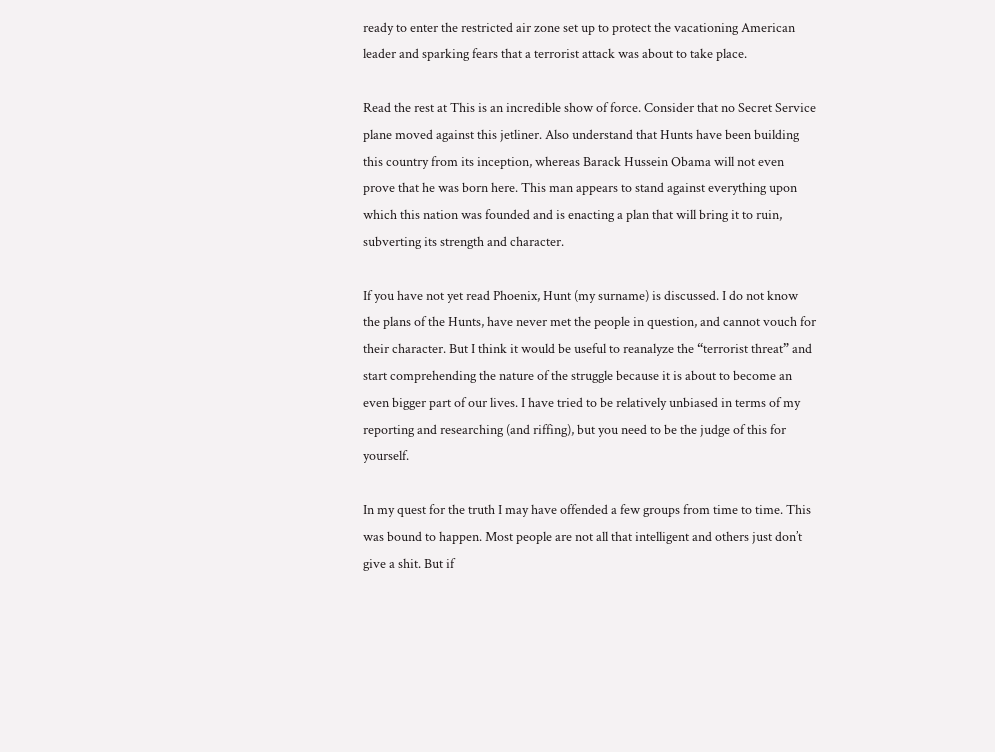ready to enter the restricted air zone set up to protect the vacationing American leader and sparking fears that a terrorist attack was about to take place.

Read the rest at This is an incredible show of force. Consider that no Secret Service plane moved against this jetliner. Also understand that Hunts have been building this country from its inception, whereas Barack Hussein Obama will not even prove that he was born here. This man appears to stand against everything upon which this nation was founded and is enacting a plan that will bring it to ruin, subverting its strength and character.

If you have not yet read Phoenix, Hunt (my surname) is discussed. I do not know the plans of the Hunts, have never met the people in question, and cannot vouch for their character. But I think it would be useful to reanalyze the “terrorist threat” and start comprehending the nature of the struggle because it is about to become an even bigger part of our lives. I have tried to be relatively unbiased in terms of my reporting and researching (and riffing), but you need to be the judge of this for yourself.

In my quest for the truth I may have offended a few groups from time to time. This was bound to happen. Most people are not all that intelligent and others just don’t give a shit. But if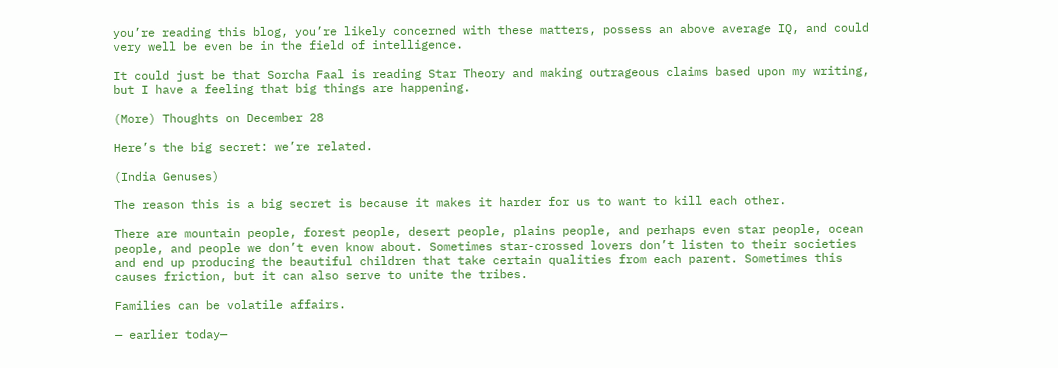you’re reading this blog, you’re likely concerned with these matters, possess an above average IQ, and could very well be even be in the field of intelligence.

It could just be that Sorcha Faal is reading Star Theory and making outrageous claims based upon my writing, but I have a feeling that big things are happening.

(More) Thoughts on December 28

Here’s the big secret: we’re related.

(India Genuses)

The reason this is a big secret is because it makes it harder for us to want to kill each other.

There are mountain people, forest people, desert people, plains people, and perhaps even star people, ocean people, and people we don’t even know about. Sometimes star-crossed lovers don’t listen to their societies and end up producing the beautiful children that take certain qualities from each parent. Sometimes this causes friction, but it can also serve to unite the tribes.

Families can be volatile affairs.

— earlier today—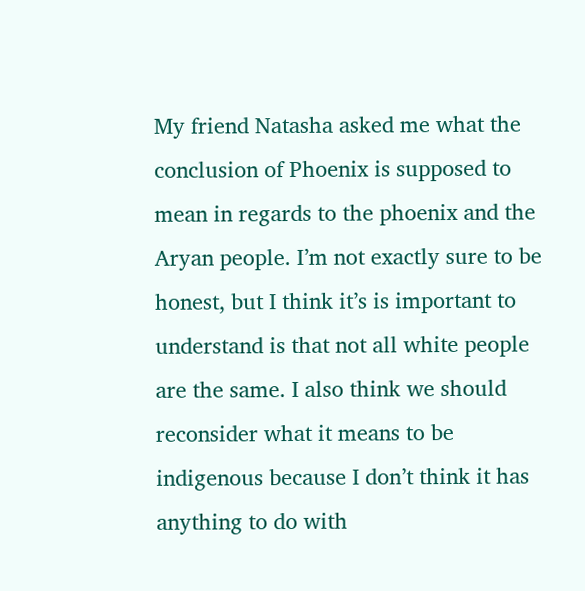My friend Natasha asked me what the conclusion of Phoenix is supposed to mean in regards to the phoenix and the Aryan people. I’m not exactly sure to be honest, but I think it’s is important to understand is that not all white people are the same. I also think we should reconsider what it means to be indigenous because I don’t think it has anything to do with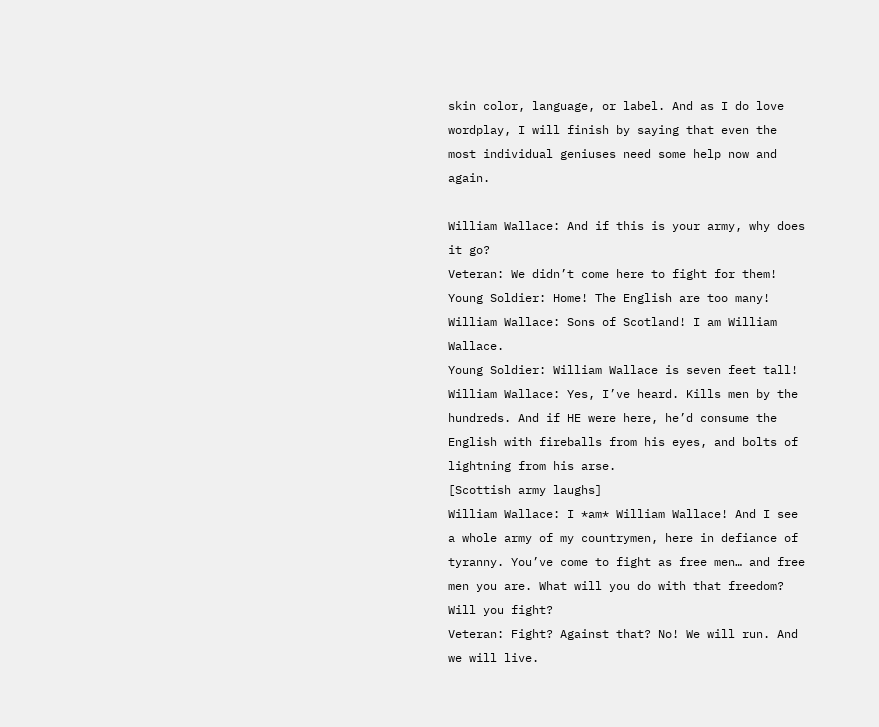skin color, language, or label. And as I do love wordplay, I will finish by saying that even the most individual geniuses need some help now and again.

William Wallace: And if this is your army, why does it go?
Veteran: We didn’t come here to fight for them!
Young Soldier: Home! The English are too many!
William Wallace: Sons of Scotland! I am William Wallace.
Young Soldier: William Wallace is seven feet tall!
William Wallace: Yes, I’ve heard. Kills men by the hundreds. And if HE were here, he’d consume the English with fireballs from his eyes, and bolts of lightning from his arse.
[Scottish army laughs]
William Wallace: I *am* William Wallace! And I see a whole army of my countrymen, here in defiance of tyranny. You’ve come to fight as free men… and free men you are. What will you do with that freedom? Will you fight?
Veteran: Fight? Against that? No! We will run. And we will live.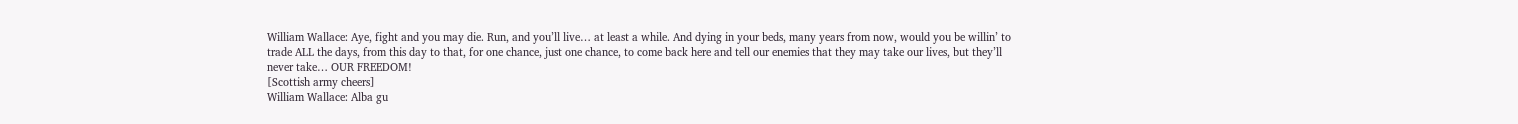William Wallace: Aye, fight and you may die. Run, and you’ll live… at least a while. And dying in your beds, many years from now, would you be willin’ to trade ALL the days, from this day to that, for one chance, just one chance, to come back here and tell our enemies that they may take our lives, but they’ll never take… OUR FREEDOM!
[Scottish army cheers]
William Wallace: Alba gu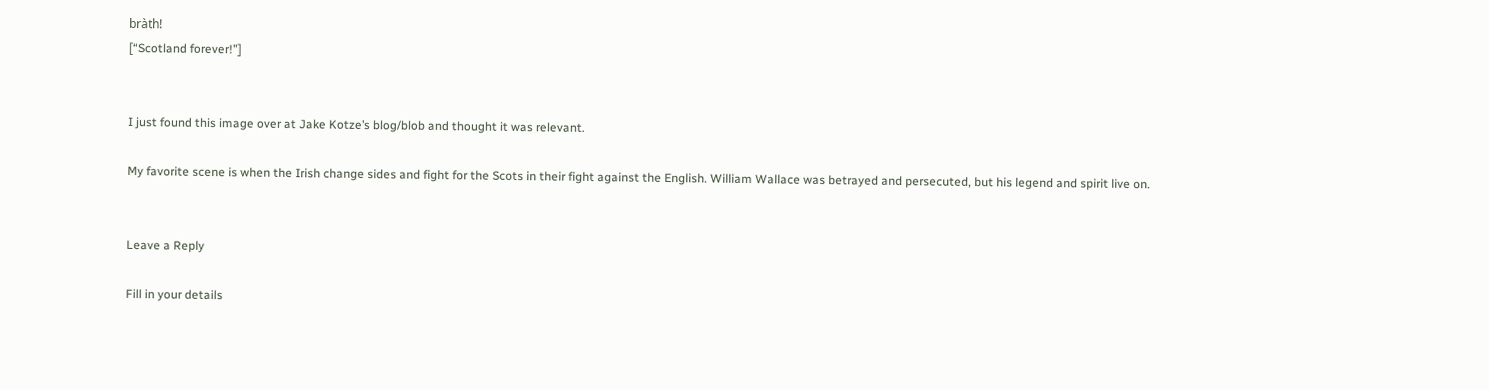bràth!
[“Scotland forever!”]


I just found this image over at Jake Kotze’s blog/blob and thought it was relevant.

My favorite scene is when the Irish change sides and fight for the Scots in their fight against the English. William Wallace was betrayed and persecuted, but his legend and spirit live on.


Leave a Reply

Fill in your details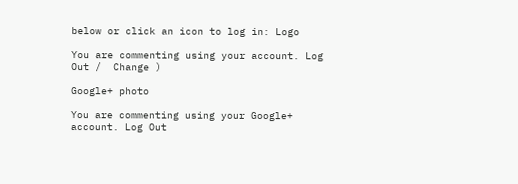below or click an icon to log in: Logo

You are commenting using your account. Log Out /  Change )

Google+ photo

You are commenting using your Google+ account. Log Out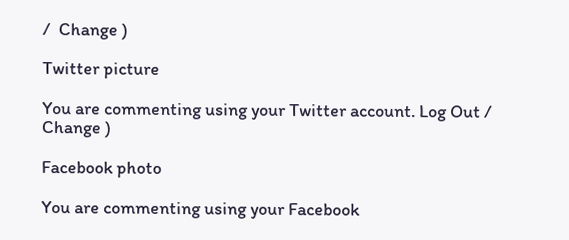/  Change )

Twitter picture

You are commenting using your Twitter account. Log Out /  Change )

Facebook photo

You are commenting using your Facebook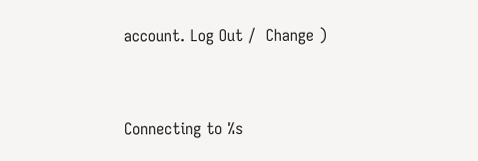account. Log Out /  Change )


Connecting to %s